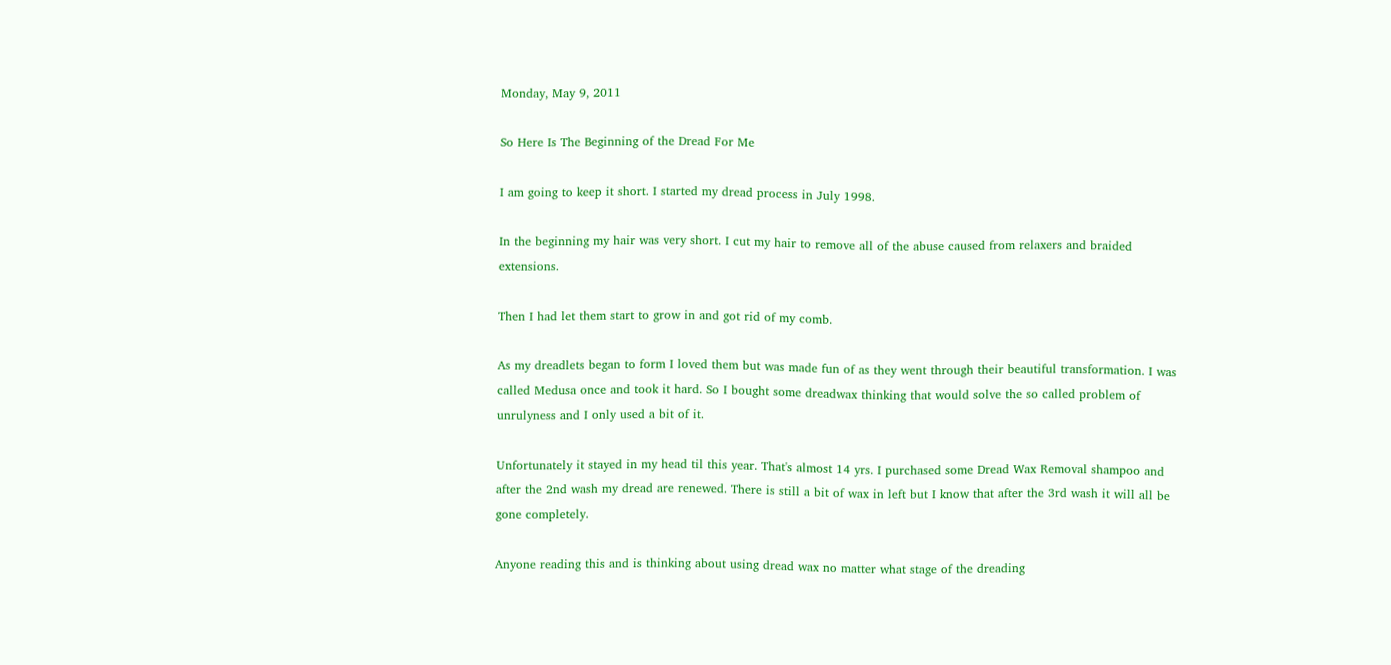Monday, May 9, 2011

So Here Is The Beginning of the Dread For Me

I am going to keep it short. I started my dread process in July 1998.

In the beginning my hair was very short. I cut my hair to remove all of the abuse caused from relaxers and braided extensions.

Then I had let them start to grow in and got rid of my comb.

As my dreadlets began to form I loved them but was made fun of as they went through their beautiful transformation. I was called Medusa once and took it hard. So I bought some dreadwax thinking that would solve the so called problem of unrulyness and I only used a bit of it.

Unfortunately it stayed in my head til this year. That's almost 14 yrs. I purchased some Dread Wax Removal shampoo and after the 2nd wash my dread are renewed. There is still a bit of wax in left but I know that after the 3rd wash it will all be gone completely.

Anyone reading this and is thinking about using dread wax no matter what stage of the dreading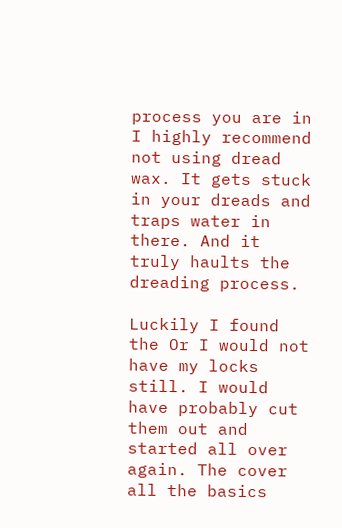process you are in I highly recommend not using dread wax. It gets stuck in your dreads and traps water in there. And it truly haults the dreading process.

Luckily I found the Or I would not have my locks still. I would have probably cut them out and started all over again. The cover all the basics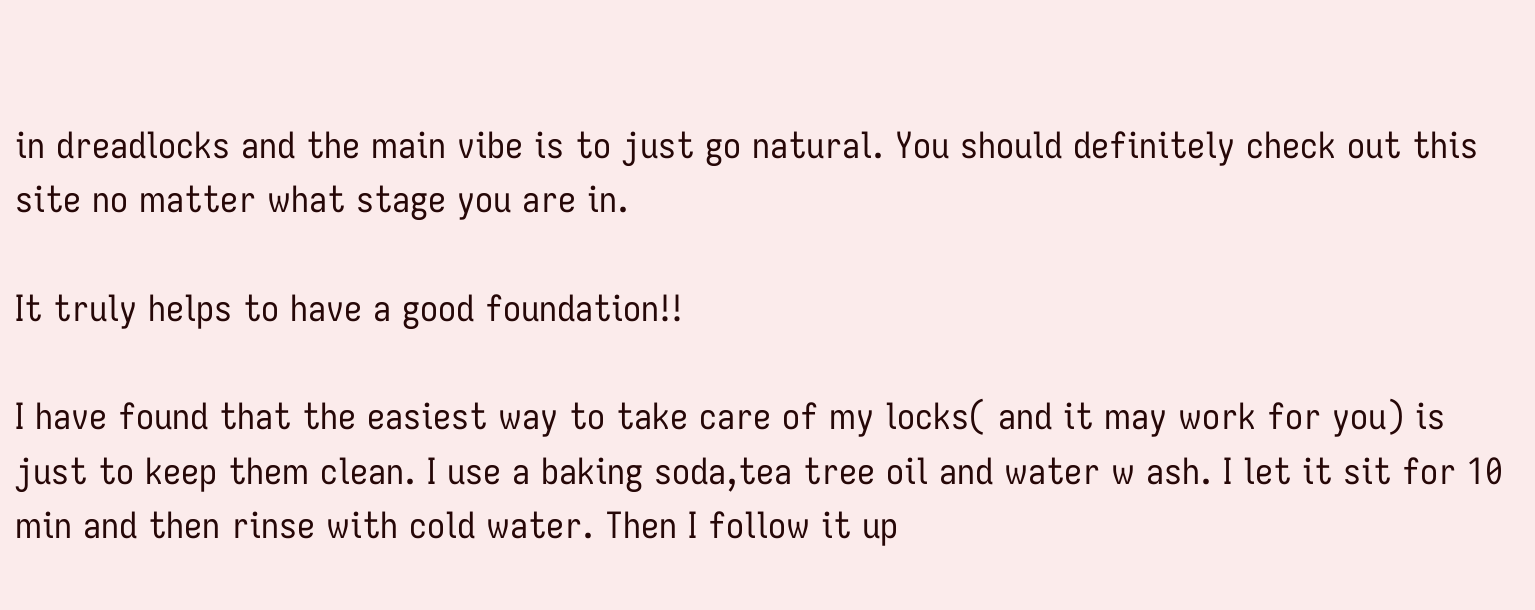in dreadlocks and the main vibe is to just go natural. You should definitely check out this site no matter what stage you are in.

It truly helps to have a good foundation!!

I have found that the easiest way to take care of my locks( and it may work for you) is just to keep them clean. I use a baking soda,tea tree oil and water w ash. I let it sit for 10 min and then rinse with cold water. Then I follow it up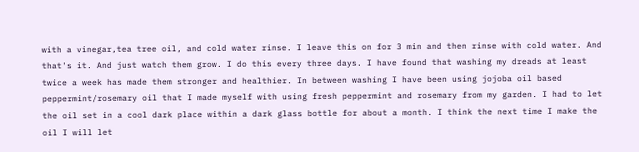with a vinegar,tea tree oil, and cold water rinse. I leave this on for 3 min and then rinse with cold water. And that's it. And just watch them grow. I do this every three days. I have found that washing my dreads at least twice a week has made them stronger and healthier. In between washing I have been using jojoba oil based peppermint/rosemary oil that I made myself with using fresh peppermint and rosemary from my garden. I had to let the oil set in a cool dark place within a dark glass bottle for about a month. I think the next time I make the oil I will let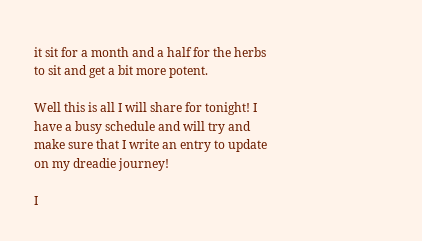it sit for a month and a half for the herbs to sit and get a bit more potent.

Well this is all I will share for tonight! I have a busy schedule and will try and make sure that I write an entry to update on my dreadie journey!

I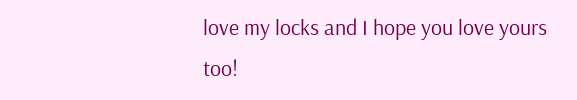love my locks and I hope you love yours too!